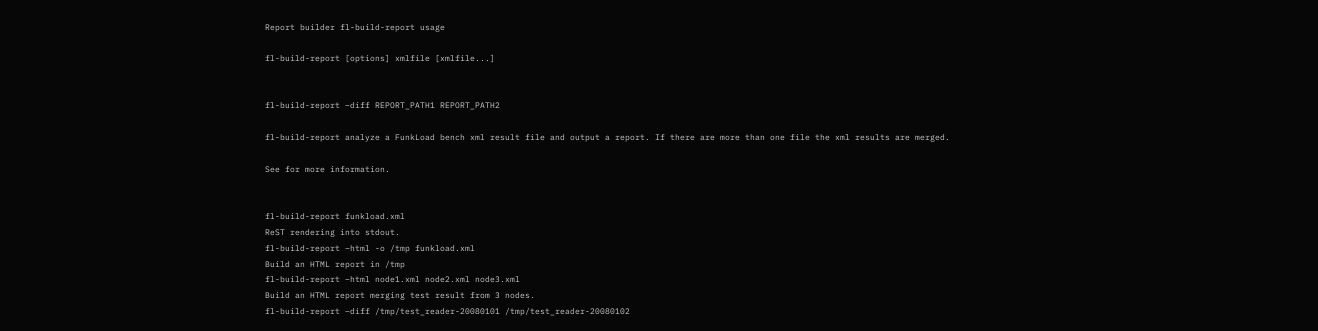Report builder fl-build-report usage

fl-build-report [options] xmlfile [xmlfile...]


fl-build-report –diff REPORT_PATH1 REPORT_PATH2

fl-build-report analyze a FunkLoad bench xml result file and output a report. If there are more than one file the xml results are merged.

See for more information.


fl-build-report funkload.xml
ReST rendering into stdout.
fl-build-report –html -o /tmp funkload.xml
Build an HTML report in /tmp
fl-build-report –html node1.xml node2.xml node3.xml
Build an HTML report merging test result from 3 nodes.
fl-build-report –diff /tmp/test_reader-20080101 /tmp/test_reader-20080102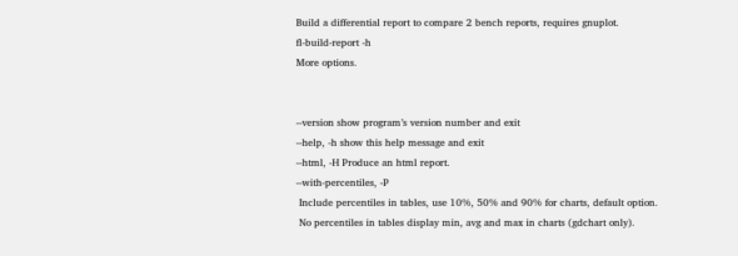Build a differential report to compare 2 bench reports, requires gnuplot.
fl-build-report -h
More options.


--version show program’s version number and exit
--help, -h show this help message and exit
--html, -H Produce an html report.
--with-percentiles, -P
 Include percentiles in tables, use 10%, 50% and 90% for charts, default option.
 No percentiles in tables display min, avg and max in charts (gdchart only).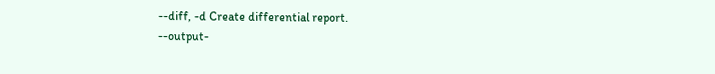--diff, -d Create differential report.
--output-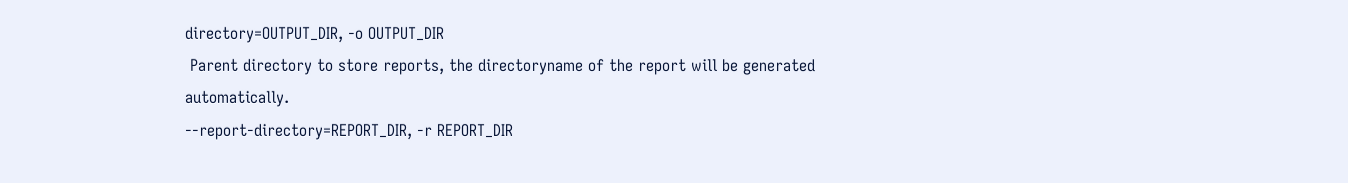directory=OUTPUT_DIR, -o OUTPUT_DIR
 Parent directory to store reports, the directoryname of the report will be generated automatically.
--report-directory=REPORT_DIR, -r REPORT_DIR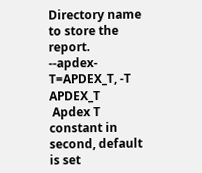Directory name to store the report.
--apdex-T=APDEX_T, -T APDEX_T
 Apdex T constant in second, default is set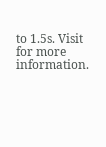to 1.5s. Visit for more information.